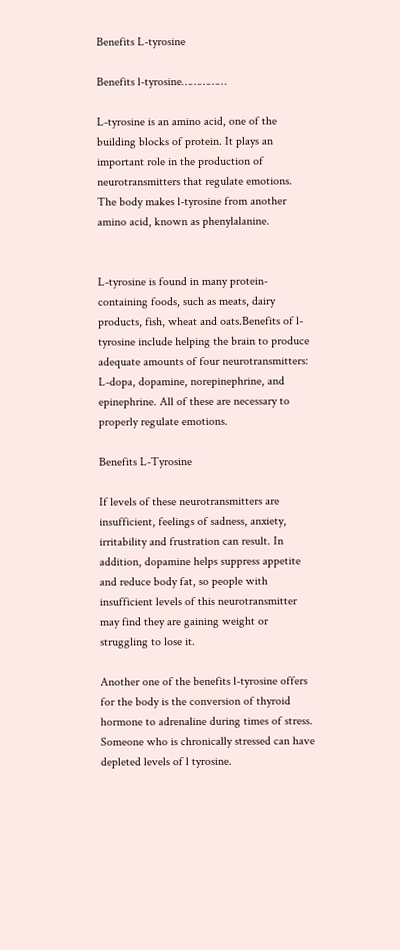Benefits L-tyrosine

Benefits l-tyrosine……………

L-tyrosine is an amino acid, one of the building blocks of protein. It plays an important role in the production of neurotransmitters that regulate emotions. The body makes l-tyrosine from another amino acid, known as phenylalanine.


L-tyrosine is found in many protein-containing foods, such as meats, dairy products, fish, wheat and oats.Benefits of l-tyrosine include helping the brain to produce adequate amounts of four neurotransmitters: L-dopa, dopamine, norepinephrine, and epinephrine. All of these are necessary to properly regulate emotions.

Benefits L-Tyrosine

If levels of these neurotransmitters are insufficient, feelings of sadness, anxiety, irritability and frustration can result. In addition, dopamine helps suppress appetite and reduce body fat, so people with insufficient levels of this neurotransmitter may find they are gaining weight or struggling to lose it.

Another one of the benefits l-tyrosine offers for the body is the conversion of thyroid hormone to adrenaline during times of stress. Someone who is chronically stressed can have depleted levels of l tyrosine.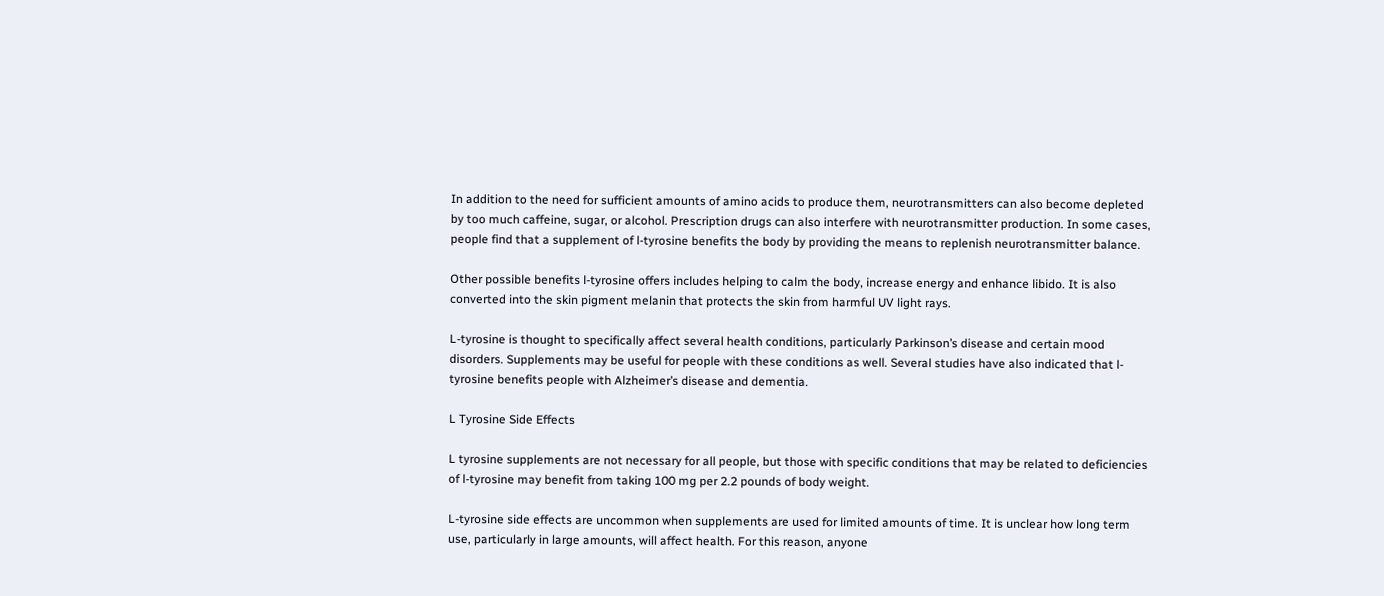In addition to the need for sufficient amounts of amino acids to produce them, neurotransmitters can also become depleted by too much caffeine, sugar, or alcohol. Prescription drugs can also interfere with neurotransmitter production. In some cases, people find that a supplement of l-tyrosine benefits the body by providing the means to replenish neurotransmitter balance.

Other possible benefits l-tyrosine offers includes helping to calm the body, increase energy and enhance libido. It is also converted into the skin pigment melanin that protects the skin from harmful UV light rays.

L-tyrosine is thought to specifically affect several health conditions, particularly Parkinson’s disease and certain mood disorders. Supplements may be useful for people with these conditions as well. Several studies have also indicated that l-tyrosine benefits people with Alzheimer’s disease and dementia.

L Tyrosine Side Effects

L tyrosine supplements are not necessary for all people, but those with specific conditions that may be related to deficiencies of l-tyrosine may benefit from taking 100 mg per 2.2 pounds of body weight.

L-tyrosine side effects are uncommon when supplements are used for limited amounts of time. It is unclear how long term use, particularly in large amounts, will affect health. For this reason, anyone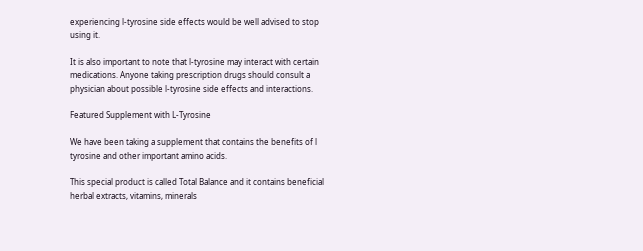experiencing l-tyrosine side effects would be well advised to stop using it.

It is also important to note that l-tyrosine may interact with certain medications. Anyone taking prescription drugs should consult a physician about possible l-tyrosine side effects and interactions.

Featured Supplement with L-Tyrosine

We have been taking a supplement that contains the benefits of l tyrosine and other important amino acids.

This special product is called Total Balance and it contains beneficial herbal extracts, vitamins, minerals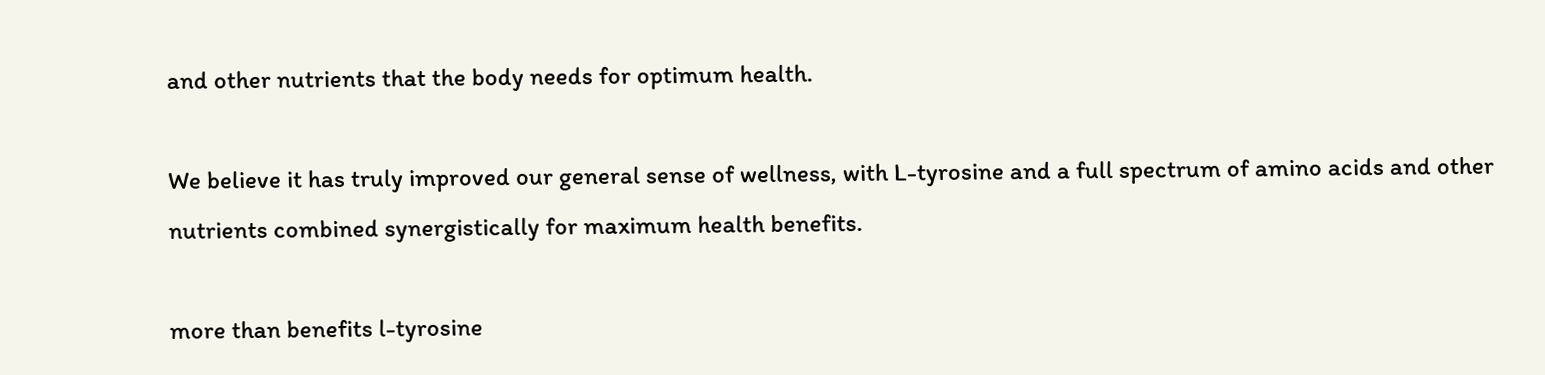and other nutrients that the body needs for optimum health.

We believe it has truly improved our general sense of wellness, with L-tyrosine and a full spectrum of amino acids and other nutrients combined synergistically for maximum health benefits.

more than benefits l-tyrosine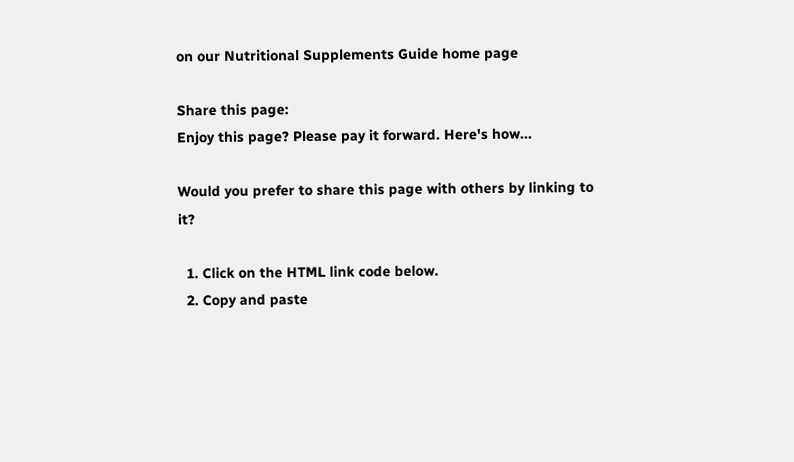on our Nutritional Supplements Guide home page

Share this page:
Enjoy this page? Please pay it forward. Here's how...

Would you prefer to share this page with others by linking to it?

  1. Click on the HTML link code below.
  2. Copy and paste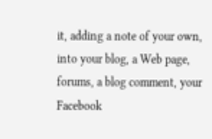it, adding a note of your own, into your blog, a Web page, forums, a blog comment, your Facebook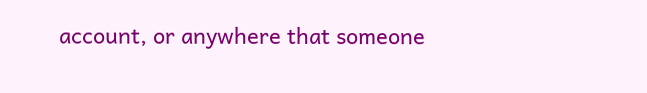account, or anywhere that someone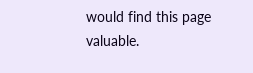would find this page valuable.